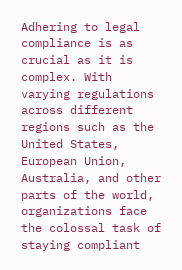Adhering to legal compliance is as crucial as it is complex. With varying regulations across different regions such as the United States, European Union, Australia, and other parts of the world, organizations face the colossal task of staying compliant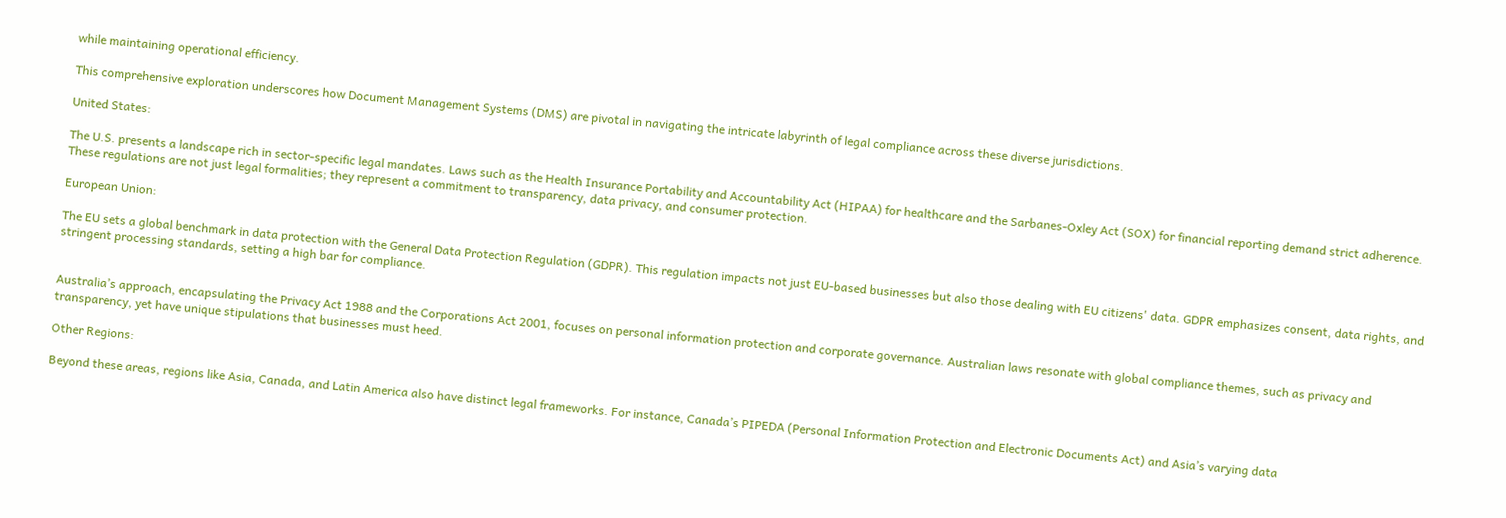while maintaining operational efficiency.

This comprehensive exploration underscores how Document Management Systems (DMS) are pivotal in navigating the intricate labyrinth of legal compliance across these diverse jurisdictions.

United States:

The U.S. presents a landscape rich in sector-specific legal mandates. Laws such as the Health Insurance Portability and Accountability Act (HIPAA) for healthcare and the Sarbanes-Oxley Act (SOX) for financial reporting demand strict adherence. These regulations are not just legal formalities; they represent a commitment to transparency, data privacy, and consumer protection.

European Union:

The EU sets a global benchmark in data protection with the General Data Protection Regulation (GDPR). This regulation impacts not just EU-based businesses but also those dealing with EU citizens' data. GDPR emphasizes consent, data rights, and stringent processing standards, setting a high bar for compliance.


Australia’s approach, encapsulating the Privacy Act 1988 and the Corporations Act 2001, focuses on personal information protection and corporate governance. Australian laws resonate with global compliance themes, such as privacy and transparency, yet have unique stipulations that businesses must heed.

Other Regions:

Beyond these areas, regions like Asia, Canada, and Latin America also have distinct legal frameworks. For instance, Canada’s PIPEDA (Personal Information Protection and Electronic Documents Act) and Asia’s varying data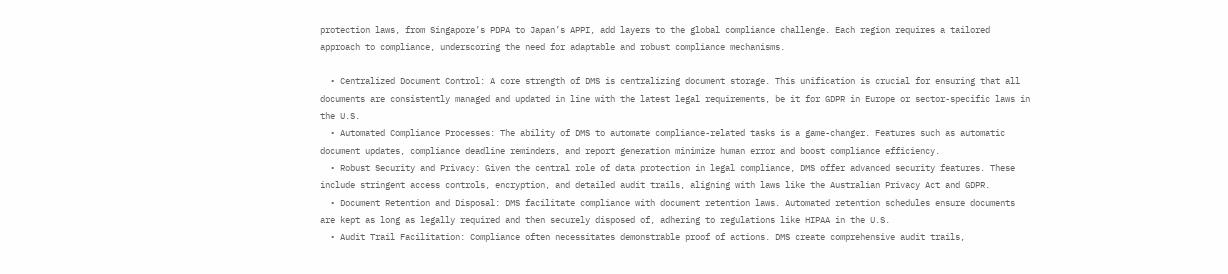protection laws, from Singapore’s PDPA to Japan’s APPI, add layers to the global compliance challenge. Each region requires a tailored approach to compliance, underscoring the need for adaptable and robust compliance mechanisms.

  • Centralized Document Control: A core strength of DMS is centralizing document storage. This unification is crucial for ensuring that all documents are consistently managed and updated in line with the latest legal requirements, be it for GDPR in Europe or sector-specific laws in the U.S.
  • Automated Compliance Processes: The ability of DMS to automate compliance-related tasks is a game-changer. Features such as automatic document updates, compliance deadline reminders, and report generation minimize human error and boost compliance efficiency.
  • Robust Security and Privacy: Given the central role of data protection in legal compliance, DMS offer advanced security features. These include stringent access controls, encryption, and detailed audit trails, aligning with laws like the Australian Privacy Act and GDPR.
  • Document Retention and Disposal: DMS facilitate compliance with document retention laws. Automated retention schedules ensure documents are kept as long as legally required and then securely disposed of, adhering to regulations like HIPAA in the U.S.
  • Audit Trail Facilitation: Compliance often necessitates demonstrable proof of actions. DMS create comprehensive audit trails,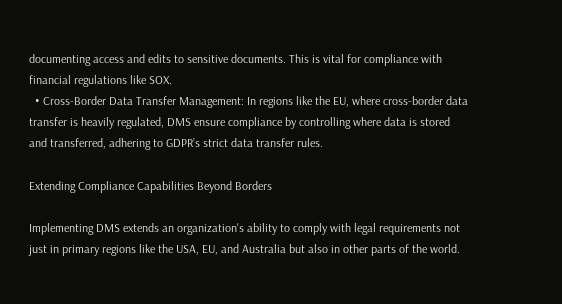documenting access and edits to sensitive documents. This is vital for compliance with financial regulations like SOX.
  • Cross-Border Data Transfer Management: In regions like the EU, where cross-border data transfer is heavily regulated, DMS ensure compliance by controlling where data is stored and transferred, adhering to GDPR’s strict data transfer rules.

Extending Compliance Capabilities Beyond Borders

Implementing DMS extends an organization's ability to comply with legal requirements not just in primary regions like the USA, EU, and Australia but also in other parts of the world.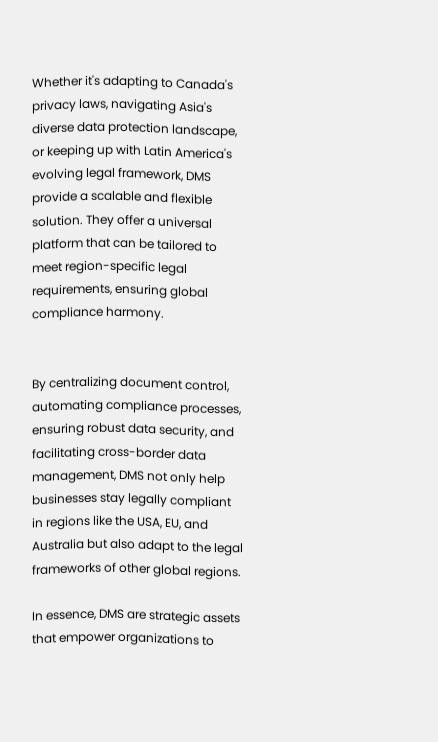Whether it's adapting to Canada's privacy laws, navigating Asia's diverse data protection landscape, or keeping up with Latin America's evolving legal framework, DMS provide a scalable and flexible solution. They offer a universal platform that can be tailored to meet region-specific legal requirements, ensuring global compliance harmony.


By centralizing document control, automating compliance processes, ensuring robust data security, and facilitating cross-border data management, DMS not only help businesses stay legally compliant in regions like the USA, EU, and Australia but also adapt to the legal frameworks of other global regions.

In essence, DMS are strategic assets that empower organizations to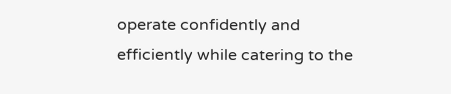operate confidently and efficiently while catering to the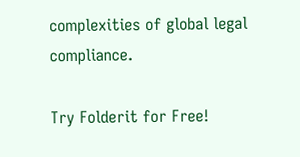complexities of global legal compliance.

Try Folderit for Free!